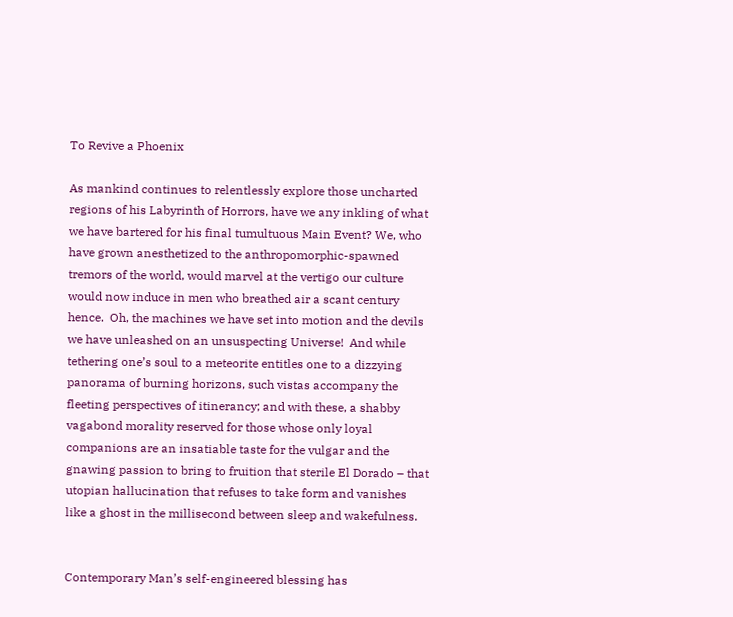To Revive a Phoenix

As mankind continues to relentlessly explore those uncharted regions of his Labyrinth of Horrors, have we any inkling of what we have bartered for his final tumultuous Main Event? We, who have grown anesthetized to the anthropomorphic-spawned tremors of the world, would marvel at the vertigo our culture would now induce in men who breathed air a scant century hence.  Oh, the machines we have set into motion and the devils we have unleashed on an unsuspecting Universe!  And while tethering one’s soul to a meteorite entitles one to a dizzying panorama of burning horizons, such vistas accompany the fleeting perspectives of itinerancy; and with these, a shabby vagabond morality reserved for those whose only loyal companions are an insatiable taste for the vulgar and the gnawing passion to bring to fruition that sterile El Dorado – that utopian hallucination that refuses to take form and vanishes like a ghost in the millisecond between sleep and wakefulness.


Contemporary Man’s self-engineered blessing has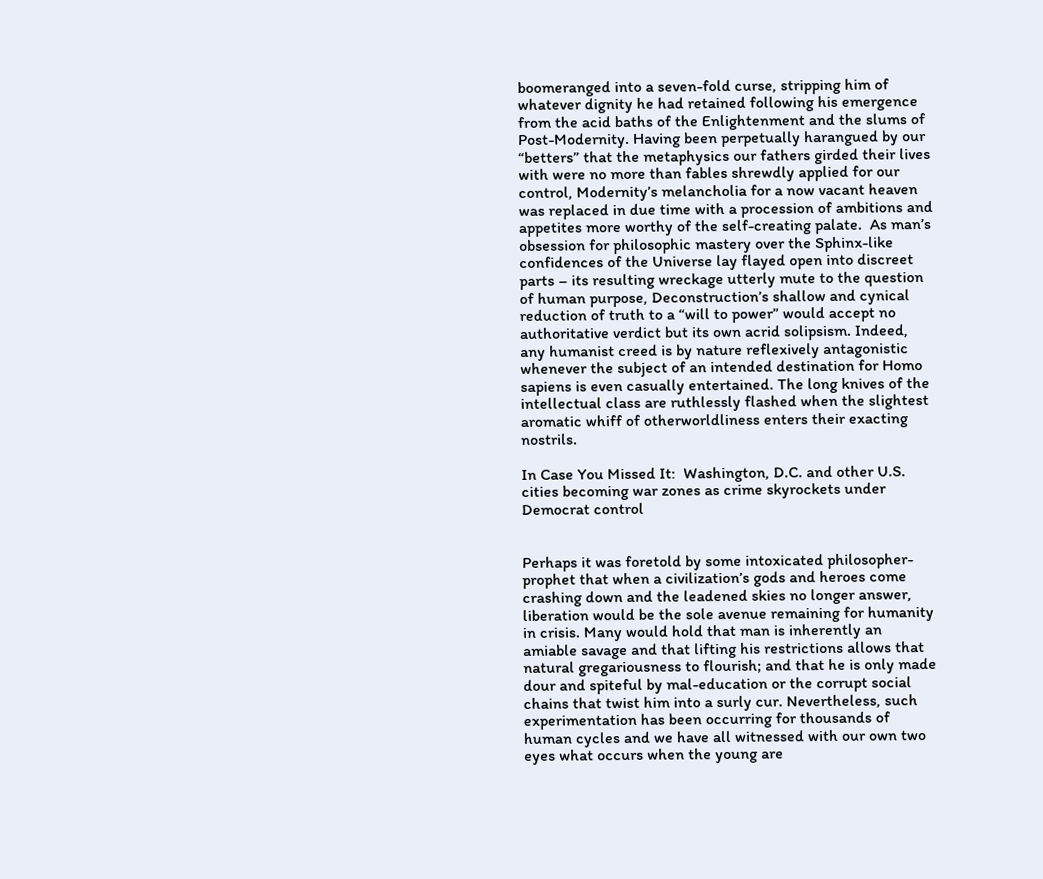boomeranged into a seven-fold curse, stripping him of whatever dignity he had retained following his emergence from the acid baths of the Enlightenment and the slums of Post-Modernity. Having been perpetually harangued by our “betters” that the metaphysics our fathers girded their lives with were no more than fables shrewdly applied for our control, Modernity’s melancholia for a now vacant heaven was replaced in due time with a procession of ambitions and appetites more worthy of the self-creating palate.  As man’s obsession for philosophic mastery over the Sphinx-like confidences of the Universe lay flayed open into discreet parts – its resulting wreckage utterly mute to the question of human purpose, Deconstruction’s shallow and cynical reduction of truth to a “will to power” would accept no authoritative verdict but its own acrid solipsism. Indeed, any humanist creed is by nature reflexively antagonistic whenever the subject of an intended destination for Homo sapiens is even casually entertained. The long knives of the intellectual class are ruthlessly flashed when the slightest aromatic whiff of otherworldliness enters their exacting nostrils.

In Case You Missed It:  Washington, D.C. and other U.S. cities becoming war zones as crime skyrockets under Democrat control


Perhaps it was foretold by some intoxicated philosopher-prophet that when a civilization’s gods and heroes come crashing down and the leadened skies no longer answer, liberation would be the sole avenue remaining for humanity in crisis. Many would hold that man is inherently an amiable savage and that lifting his restrictions allows that natural gregariousness to flourish; and that he is only made dour and spiteful by mal-education or the corrupt social chains that twist him into a surly cur. Nevertheless, such experimentation has been occurring for thousands of human cycles and we have all witnessed with our own two eyes what occurs when the young are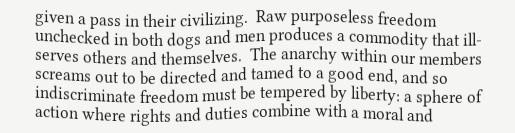given a pass in their civilizing.  Raw purposeless freedom unchecked in both dogs and men produces a commodity that ill-serves others and themselves.  The anarchy within our members screams out to be directed and tamed to a good end, and so indiscriminate freedom must be tempered by liberty: a sphere of action where rights and duties combine with a moral and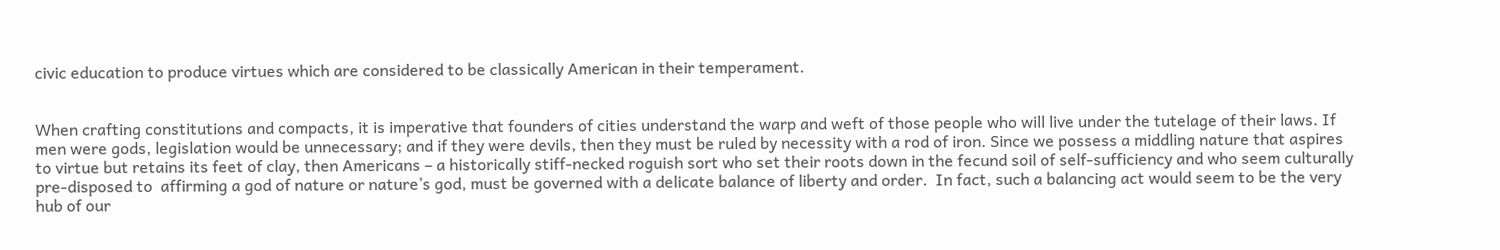civic education to produce virtues which are considered to be classically American in their temperament.


When crafting constitutions and compacts, it is imperative that founders of cities understand the warp and weft of those people who will live under the tutelage of their laws. If men were gods, legislation would be unnecessary; and if they were devils, then they must be ruled by necessity with a rod of iron. Since we possess a middling nature that aspires to virtue but retains its feet of clay, then Americans – a historically stiff-necked roguish sort who set their roots down in the fecund soil of self-sufficiency and who seem culturally pre-disposed to  affirming a god of nature or nature’s god, must be governed with a delicate balance of liberty and order.  In fact, such a balancing act would seem to be the very hub of our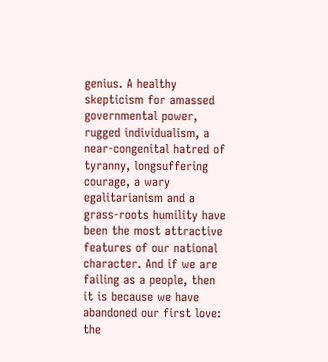genius. A healthy skepticism for amassed governmental power, rugged individualism, a near-congenital hatred of tyranny, longsuffering courage, a wary egalitarianism and a grass-roots humility have been the most attractive features of our national character. And if we are failing as a people, then it is because we have abandoned our first love: the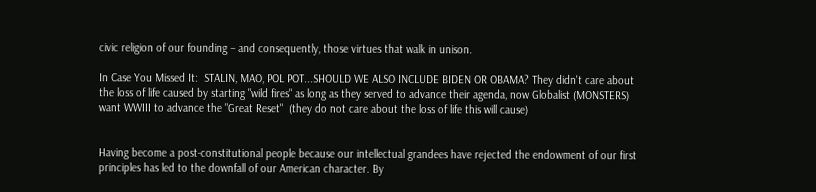civic religion of our founding – and consequently, those virtues that walk in unison.

In Case You Missed It:  STALIN, MAO, POL POT...SHOULD WE ALSO INCLUDE BIDEN OR OBAMA? They didn't care about the loss of life caused by starting "wild fires" as long as they served to advance their agenda, now Globalist (MONSTERS) want WWIII to advance the "Great Reset"  (they do not care about the loss of life this will cause)


Having become a post-constitutional people because our intellectual grandees have rejected the endowment of our first principles has led to the downfall of our American character. By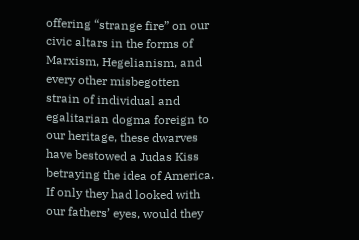offering “strange fire” on our civic altars in the forms of Marxism, Hegelianism, and every other misbegotten strain of individual and egalitarian dogma foreign to our heritage, these dwarves have bestowed a Judas Kiss betraying the idea of America. If only they had looked with our fathers’ eyes, would they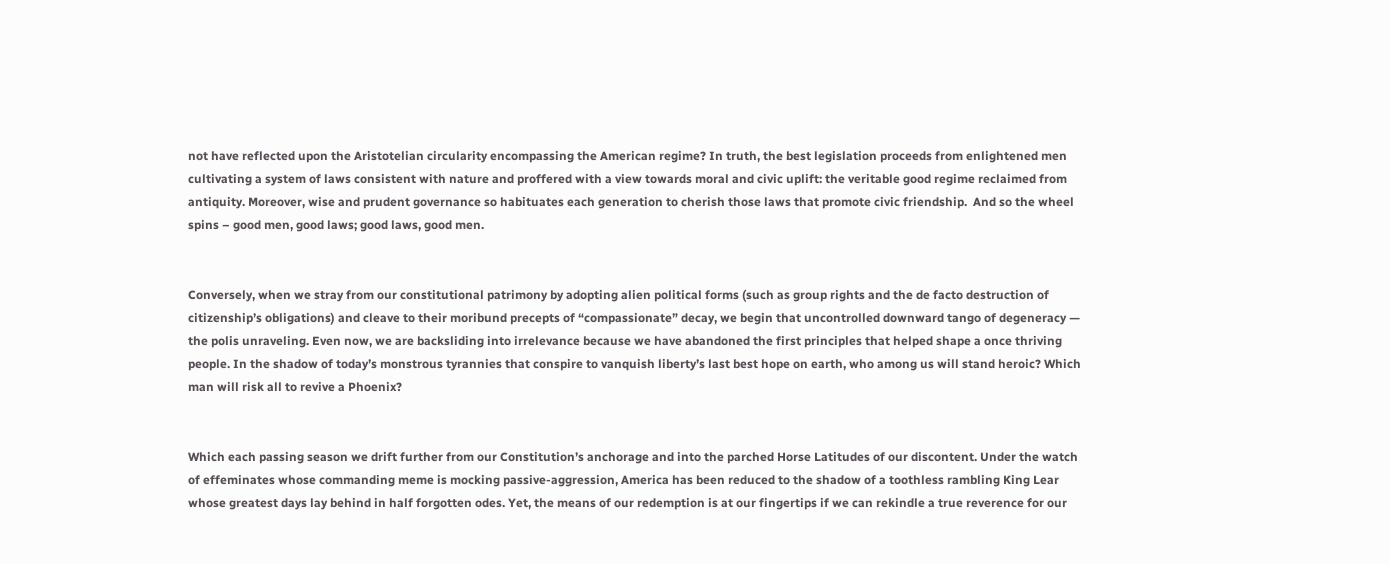not have reflected upon the Aristotelian circularity encompassing the American regime? In truth, the best legislation proceeds from enlightened men cultivating a system of laws consistent with nature and proffered with a view towards moral and civic uplift: the veritable good regime reclaimed from antiquity. Moreover, wise and prudent governance so habituates each generation to cherish those laws that promote civic friendship.  And so the wheel spins – good men, good laws; good laws, good men.


Conversely, when we stray from our constitutional patrimony by adopting alien political forms (such as group rights and the de facto destruction of citizenship’s obligations) and cleave to their moribund precepts of “compassionate” decay, we begin that uncontrolled downward tango of degeneracy — the polis unraveling. Even now, we are backsliding into irrelevance because we have abandoned the first principles that helped shape a once thriving people. In the shadow of today’s monstrous tyrannies that conspire to vanquish liberty’s last best hope on earth, who among us will stand heroic? Which man will risk all to revive a Phoenix?


Which each passing season we drift further from our Constitution’s anchorage and into the parched Horse Latitudes of our discontent. Under the watch of effeminates whose commanding meme is mocking passive-aggression, America has been reduced to the shadow of a toothless rambling King Lear whose greatest days lay behind in half forgotten odes. Yet, the means of our redemption is at our fingertips if we can rekindle a true reverence for our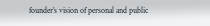founder’s vision of personal and public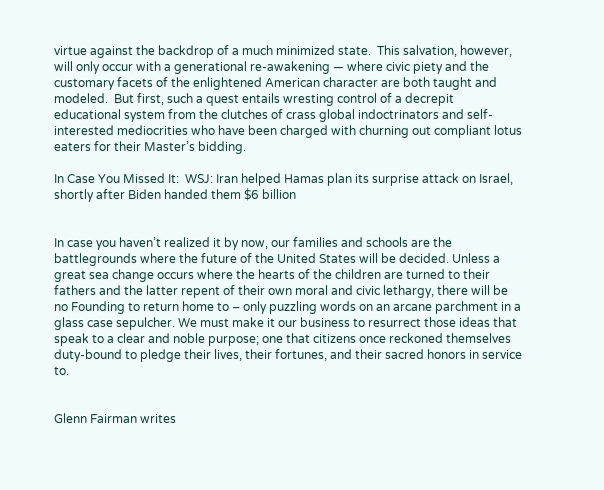virtue against the backdrop of a much minimized state.  This salvation, however, will only occur with a generational re-awakening — where civic piety and the customary facets of the enlightened American character are both taught and modeled.  But first, such a quest entails wresting control of a decrepit educational system from the clutches of crass global indoctrinators and self-interested mediocrities who have been charged with churning out compliant lotus eaters for their Master’s bidding.

In Case You Missed It:  WSJ: Iran helped Hamas plan its surprise attack on Israel, shortly after Biden handed them $6 billion


In case you haven’t realized it by now, our families and schools are the battlegrounds where the future of the United States will be decided. Unless a great sea change occurs where the hearts of the children are turned to their fathers and the latter repent of their own moral and civic lethargy, there will be no Founding to return home to – only puzzling words on an arcane parchment in a glass case sepulcher. We must make it our business to resurrect those ideas that speak to a clear and noble purpose; one that citizens once reckoned themselves duty-bound to pledge their lives, their fortunes, and their sacred honors in service to.


Glenn Fairman writes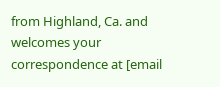from Highland, Ca. and welcomes your correspondence at [email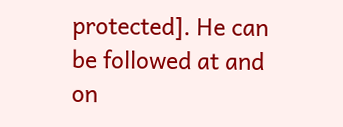protected]. He can be followed at and on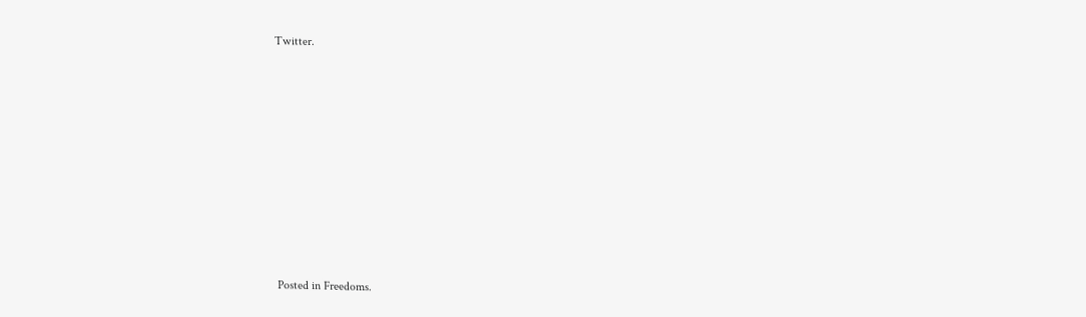Twitter.
















Posted in Freedoms.